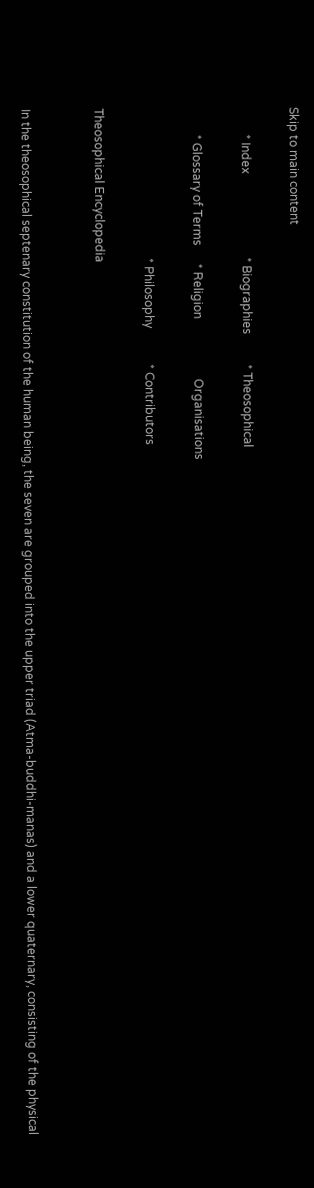Skip to main content

         * Index                            * Biographies          * Theosophical

         * Glossary of Terms      * Religion                    Organisations

                                                  * Philosophy            * Contributors

Theosophical Encyclopedia


In the theosophical septenary constitution of the human being, the seven are grouped into the upper triad (Atma-buddhi-manas) and a lower quaternary, consisting of the physical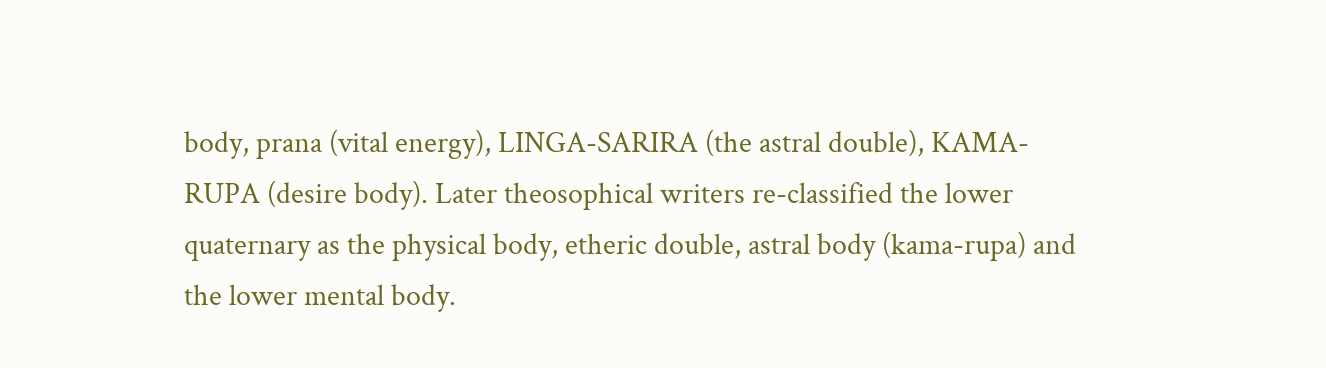body, prana (vital energy), LINGA-SARIRA (the astral double), KAMA-RUPA (desire body). Later theosophical writers re-classified the lower quaternary as the physical body, etheric double, astral body (kama-rupa) and the lower mental body.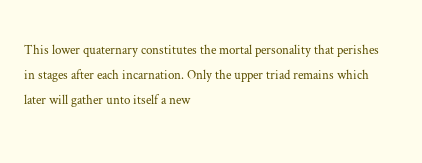This lower quaternary constitutes the mortal personality that perishes in stages after each incarnation. Only the upper triad remains which later will gather unto itself a new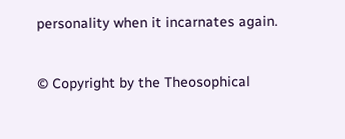personality when it incarnates again.


© Copyright by the Theosophical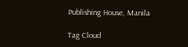Publishing House, Manila

Tag Cloud